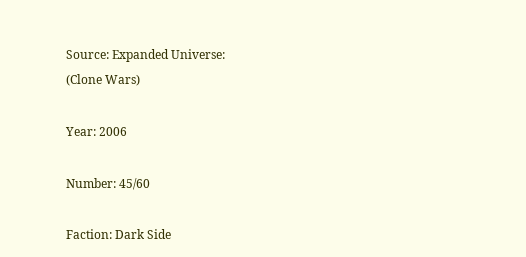Source: Expanded Universe:
(Clone Wars)

Year: 2006

Number: 45/60

Faction: Dark Side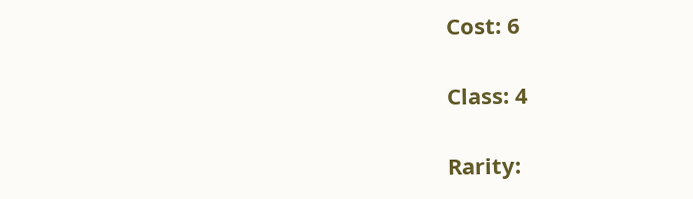Cost: 6

Class: 4

Rarity: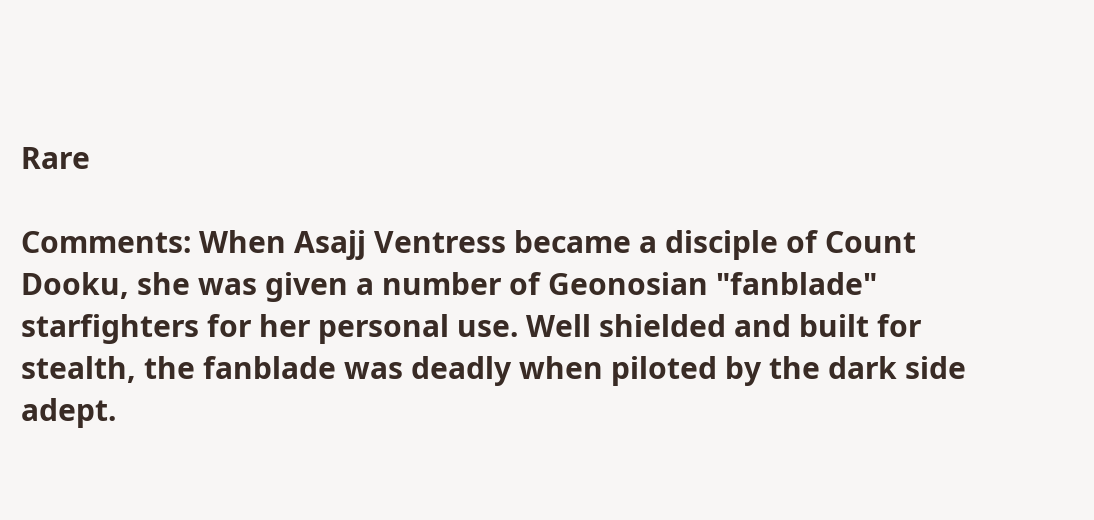Rare

Comments: When Asajj Ventress became a disciple of Count Dooku, she was given a number of Geonosian "fanblade" starfighters for her personal use. Well shielded and built for stealth, the fanblade was deadly when piloted by the dark side adept.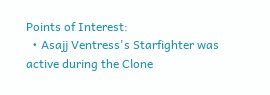Points of Interest:
  • Asajj Ventress's Starfighter was active during the Clone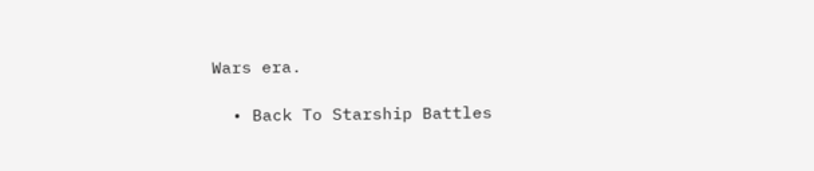Wars era.

  • Back To Starship Battles